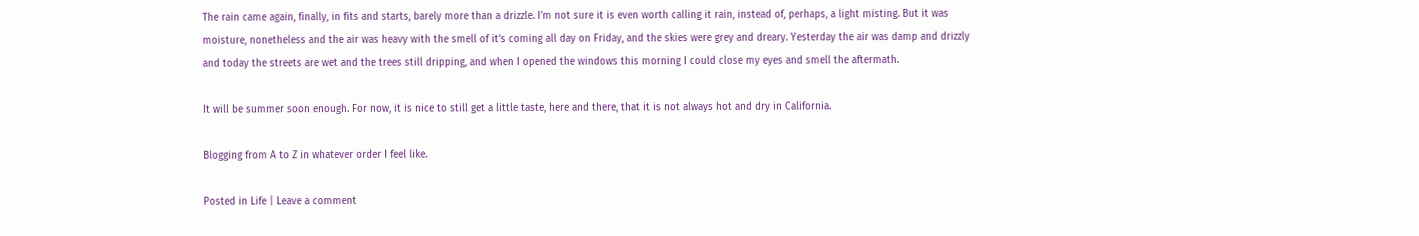The rain came again, finally, in fits and starts, barely more than a drizzle. I’m not sure it is even worth calling it rain, instead of, perhaps, a light misting. But it was moisture, nonetheless and the air was heavy with the smell of it’s coming all day on Friday, and the skies were grey and dreary. Yesterday the air was damp and drizzly and today the streets are wet and the trees still dripping, and when I opened the windows this morning I could close my eyes and smell the aftermath.

It will be summer soon enough. For now, it is nice to still get a little taste, here and there, that it is not always hot and dry in California.

Blogging from A to Z in whatever order I feel like.

Posted in Life | Leave a comment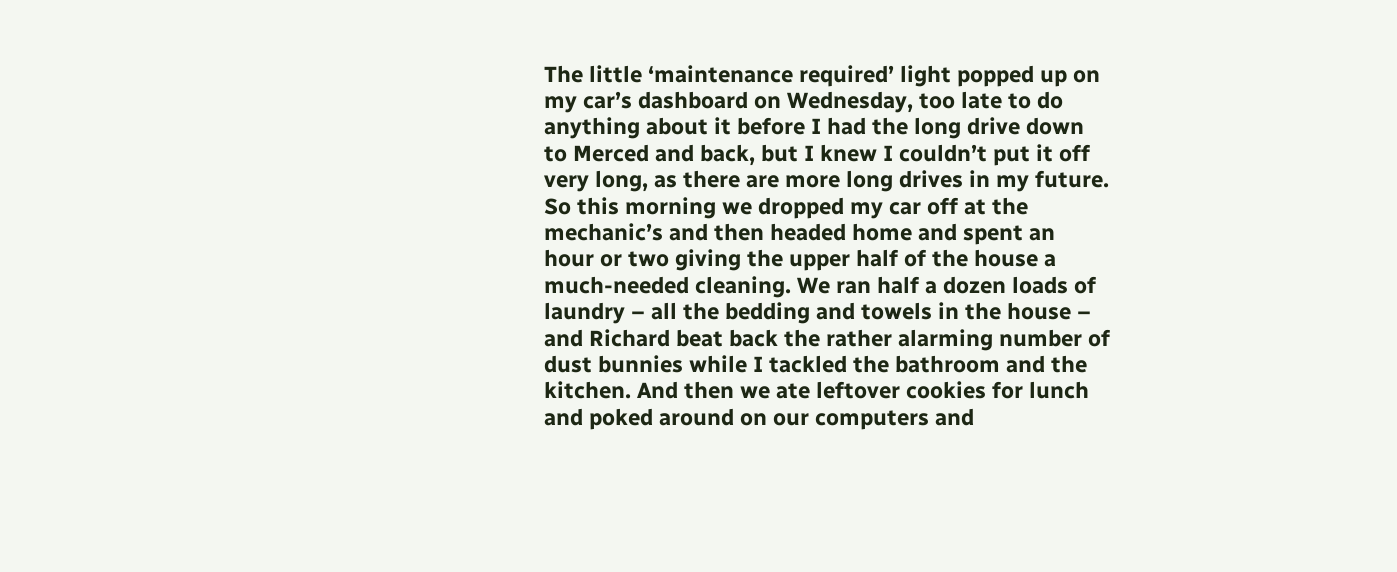The little ‘maintenance required’ light popped up on my car’s dashboard on Wednesday, too late to do anything about it before I had the long drive down to Merced and back, but I knew I couldn’t put it off very long, as there are more long drives in my future. So this morning we dropped my car off at the mechanic’s and then headed home and spent an hour or two giving the upper half of the house a much-needed cleaning. We ran half a dozen loads of laundry – all the bedding and towels in the house – and Richard beat back the rather alarming number of dust bunnies while I tackled the bathroom and the kitchen. And then we ate leftover cookies for lunch and poked around on our computers and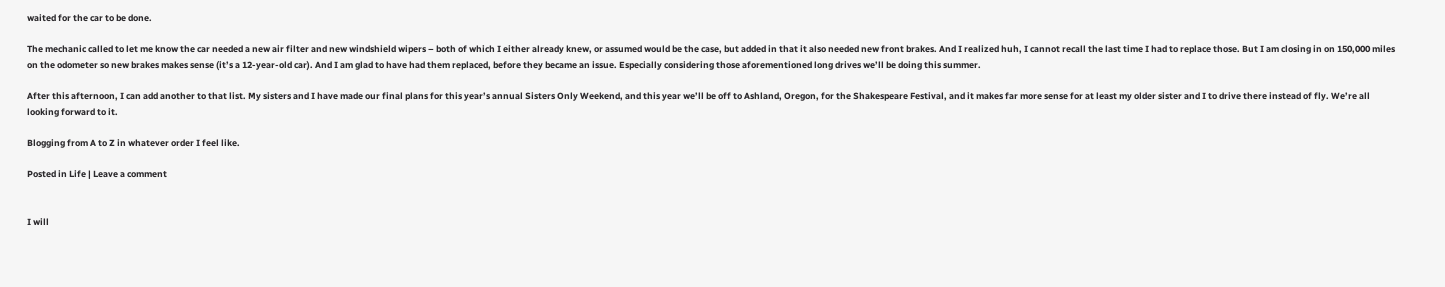waited for the car to be done.

The mechanic called to let me know the car needed a new air filter and new windshield wipers – both of which I either already knew, or assumed would be the case, but added in that it also needed new front brakes. And I realized huh, I cannot recall the last time I had to replace those. But I am closing in on 150,000 miles on the odometer so new brakes makes sense (it’s a 12-year-old car). And I am glad to have had them replaced, before they became an issue. Especially considering those aforementioned long drives we’ll be doing this summer.

After this afternoon, I can add another to that list. My sisters and I have made our final plans for this year’s annual Sisters Only Weekend, and this year we’ll be off to Ashland, Oregon, for the Shakespeare Festival, and it makes far more sense for at least my older sister and I to drive there instead of fly. We’re all looking forward to it.

Blogging from A to Z in whatever order I feel like.

Posted in Life | Leave a comment


I will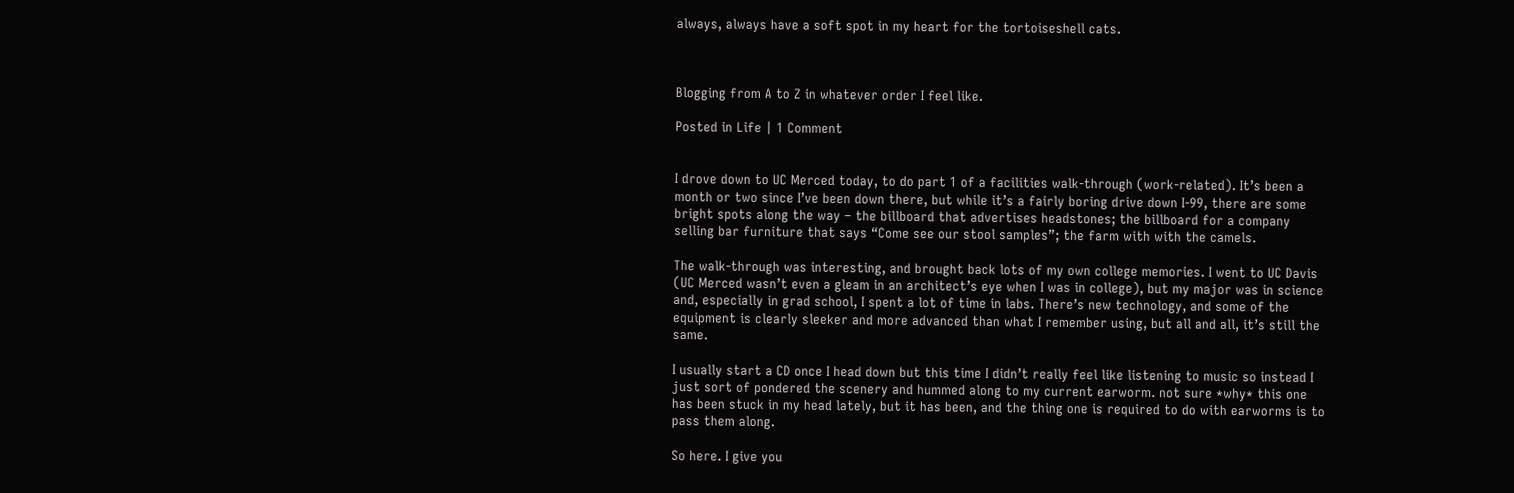always, always have a soft spot in my heart for the tortoiseshell cats.



Blogging from A to Z in whatever order I feel like.

Posted in Life | 1 Comment


I drove down to UC Merced today, to do part 1 of a facilities walk-through (work-related). It’s been a month or two since I’ve been down there, but while it’s a fairly boring drive down I-99, there are some bright spots along the way – the billboard that advertises headstones; the billboard for a company selling bar furniture that says “Come see our stool samples”; the farm with with the camels.

The walk-through was interesting, and brought back lots of my own college memories. I went to UC Davis (UC Merced wasn’t even a gleam in an architect’s eye when I was in college), but my major was in science and, especially in grad school, I spent a lot of time in labs. There’s new technology, and some of the equipment is clearly sleeker and more advanced than what I remember using, but all and all, it’s still the same.

I usually start a CD once I head down but this time I didn’t really feel like listening to music so instead I just sort of pondered the scenery and hummed along to my current earworm. not sure *why* this one has been stuck in my head lately, but it has been, and the thing one is required to do with earworms is to pass them along.

So here. I give you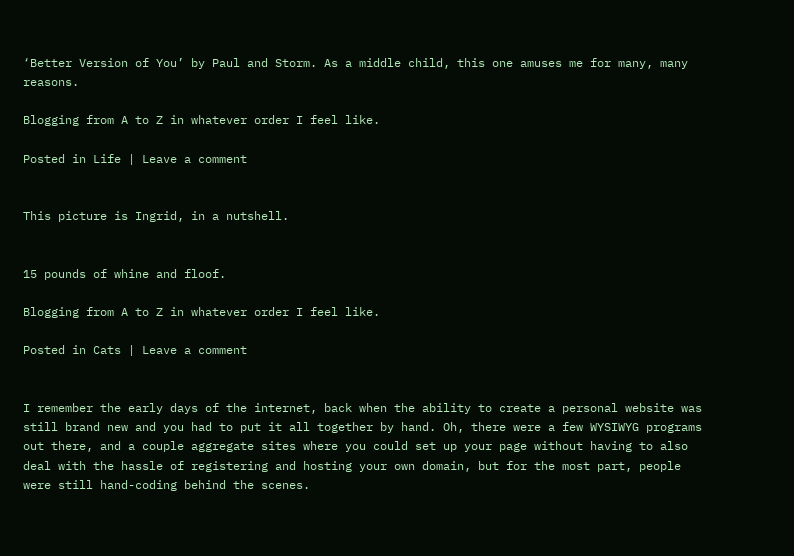‘Better Version of You’ by Paul and Storm. As a middle child, this one amuses me for many, many reasons.

Blogging from A to Z in whatever order I feel like.

Posted in Life | Leave a comment


This picture is Ingrid, in a nutshell.


15 pounds of whine and floof.

Blogging from A to Z in whatever order I feel like.

Posted in Cats | Leave a comment


I remember the early days of the internet, back when the ability to create a personal website was still brand new and you had to put it all together by hand. Oh, there were a few WYSIWYG programs out there, and a couple aggregate sites where you could set up your page without having to also deal with the hassle of registering and hosting your own domain, but for the most part, people were still hand-coding behind the scenes.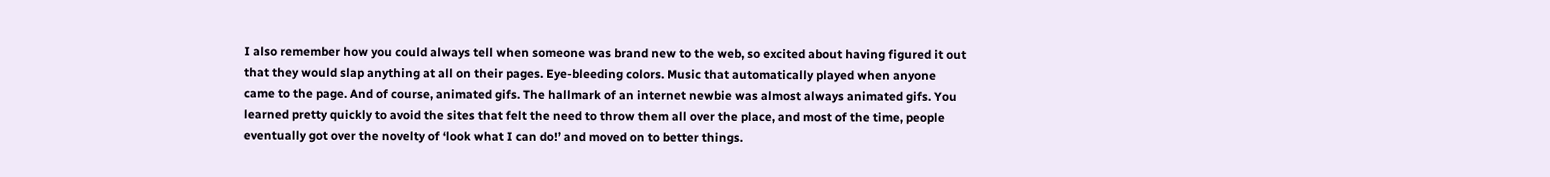I also remember how you could always tell when someone was brand new to the web, so excited about having figured it out that they would slap anything at all on their pages. Eye-bleeding colors. Music that automatically played when anyone came to the page. And of course, animated gifs. The hallmark of an internet newbie was almost always animated gifs. You learned pretty quickly to avoid the sites that felt the need to throw them all over the place, and most of the time, people eventually got over the novelty of ‘look what I can do!’ and moved on to better things.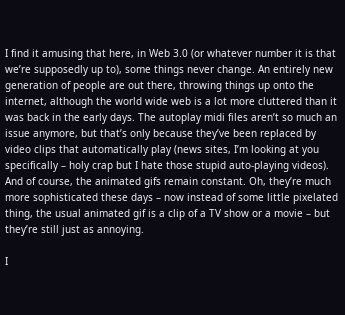I find it amusing that here, in Web 3.0 (or whatever number it is that we’re supposedly up to), some things never change. An entirely new generation of people are out there, throwing things up onto the internet, although the world wide web is a lot more cluttered than it was back in the early days. The autoplay midi files aren’t so much an issue anymore, but that’s only because they’ve been replaced by video clips that automatically play (news sites, I’m looking at you specifically – holy crap but I hate those stupid auto-playing videos). And of course, the animated gifs remain constant. Oh, they’re much more sophisticated these days – now instead of some little pixelated thing, the usual animated gif is a clip of a TV show or a movie – but they’re still just as annoying.

I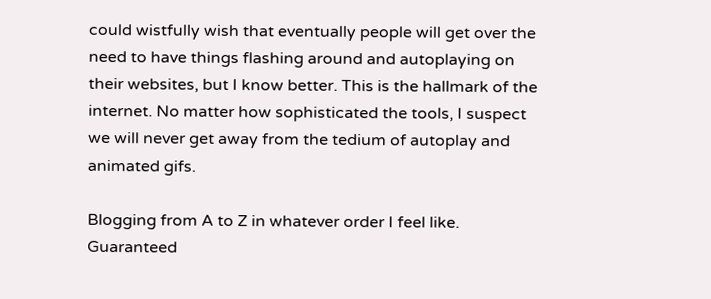could wistfully wish that eventually people will get over the need to have things flashing around and autoplaying on their websites, but I know better. This is the hallmark of the internet. No matter how sophisticated the tools, I suspect we will never get away from the tedium of autoplay and animated gifs.

Blogging from A to Z in whatever order I feel like. Guaranteed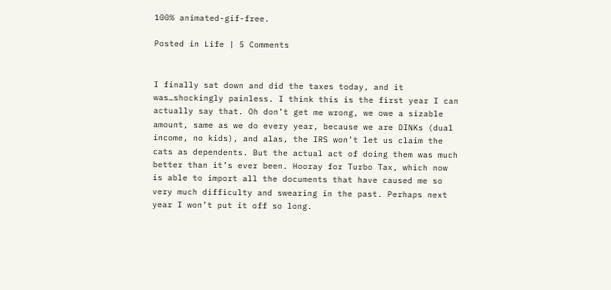100% animated-gif-free.

Posted in Life | 5 Comments


I finally sat down and did the taxes today, and it was…shockingly painless. I think this is the first year I can actually say that. Oh don’t get me wrong, we owe a sizable amount, same as we do every year, because we are DINKs (dual income, no kids), and alas, the IRS won’t let us claim the cats as dependents. But the actual act of doing them was much better than it’s ever been. Hooray for Turbo Tax, which now is able to import all the documents that have caused me so very much difficulty and swearing in the past. Perhaps next year I won’t put it off so long.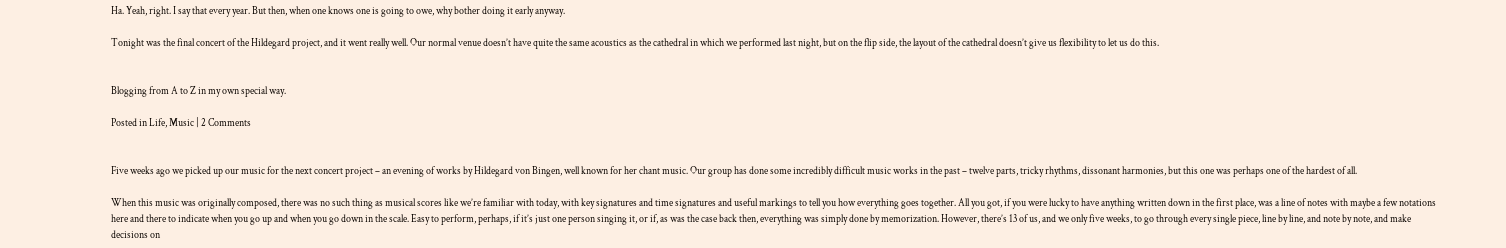Ha. Yeah, right. I say that every year. But then, when one knows one is going to owe, why bother doing it early anyway.

Tonight was the final concert of the Hildegard project, and it went really well. Our normal venue doesn’t have quite the same acoustics as the cathedral in which we performed last night, but on the flip side, the layout of the cathedral doesn’t give us flexibility to let us do this.


Blogging from A to Z in my own special way.

Posted in Life, Music | 2 Comments


Five weeks ago we picked up our music for the next concert project – an evening of works by Hildegard von Bingen, well known for her chant music. Our group has done some incredibly difficult music works in the past – twelve parts, tricky rhythms, dissonant harmonies, but this one was perhaps one of the hardest of all.

When this music was originally composed, there was no such thing as musical scores like we’re familiar with today, with key signatures and time signatures and useful markings to tell you how everything goes together. All you got, if you were lucky to have anything written down in the first place, was a line of notes with maybe a few notations here and there to indicate when you go up and when you go down in the scale. Easy to perform, perhaps, if it’s just one person singing it, or if, as was the case back then, everything was simply done by memorization. However, there’s 13 of us, and we only five weeks, to go through every single piece, line by line, and note by note, and make decisions on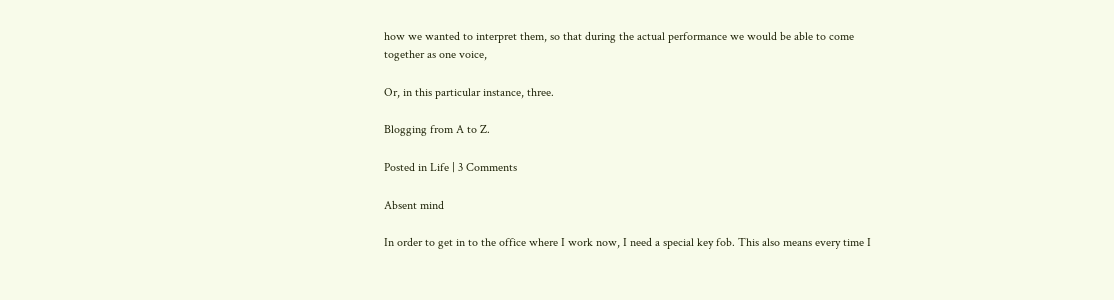how we wanted to interpret them, so that during the actual performance we would be able to come together as one voice,

Or, in this particular instance, three.

Blogging from A to Z.

Posted in Life | 3 Comments

Absent mind

In order to get in to the office where I work now, I need a special key fob. This also means every time I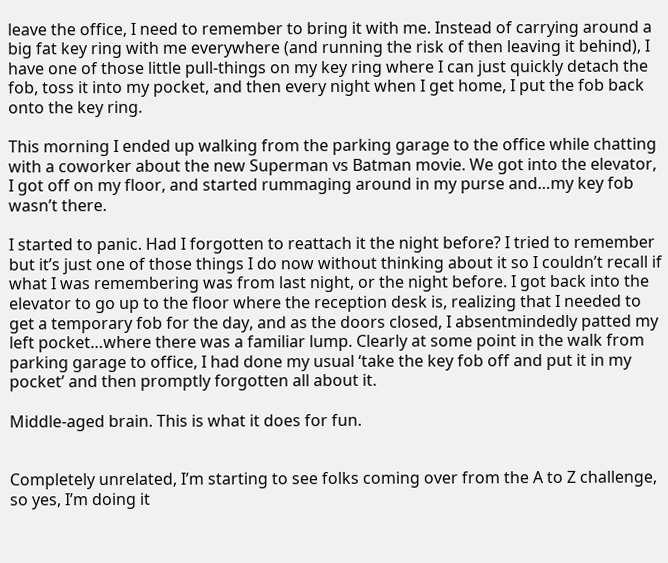leave the office, I need to remember to bring it with me. Instead of carrying around a big fat key ring with me everywhere (and running the risk of then leaving it behind), I have one of those little pull-things on my key ring where I can just quickly detach the fob, toss it into my pocket, and then every night when I get home, I put the fob back onto the key ring.

This morning I ended up walking from the parking garage to the office while chatting with a coworker about the new Superman vs Batman movie. We got into the elevator, I got off on my floor, and started rummaging around in my purse and…my key fob wasn’t there.

I started to panic. Had I forgotten to reattach it the night before? I tried to remember but it’s just one of those things I do now without thinking about it so I couldn’t recall if what I was remembering was from last night, or the night before. I got back into the elevator to go up to the floor where the reception desk is, realizing that I needed to get a temporary fob for the day, and as the doors closed, I absentmindedly patted my left pocket…where there was a familiar lump. Clearly at some point in the walk from parking garage to office, I had done my usual ‘take the key fob off and put it in my pocket’ and then promptly forgotten all about it.

Middle-aged brain. This is what it does for fun.


Completely unrelated, I’m starting to see folks coming over from the A to Z challenge, so yes, I’m doing it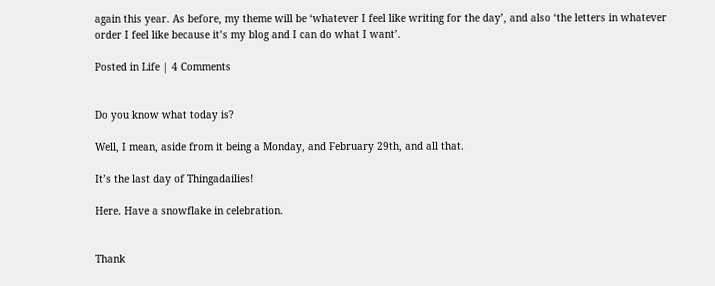again this year. As before, my theme will be ‘whatever I feel like writing for the day’, and also ‘the letters in whatever order I feel like because it’s my blog and I can do what I want’.

Posted in Life | 4 Comments


Do you know what today is?

Well, I mean, aside from it being a Monday, and February 29th, and all that.

It’s the last day of Thingadailies!

Here. Have a snowflake in celebration.


Thank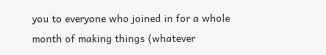you to everyone who joined in for a whole month of making things (whatever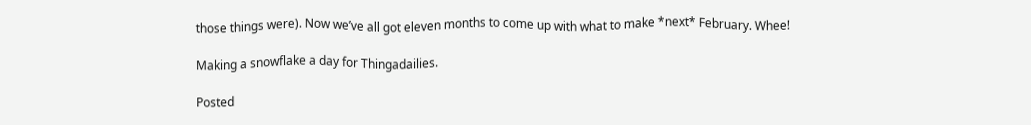those things were). Now we’ve all got eleven months to come up with what to make *next* February. Whee!

Making a snowflake a day for Thingadailies.

Posted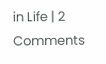in Life | 2 Comments